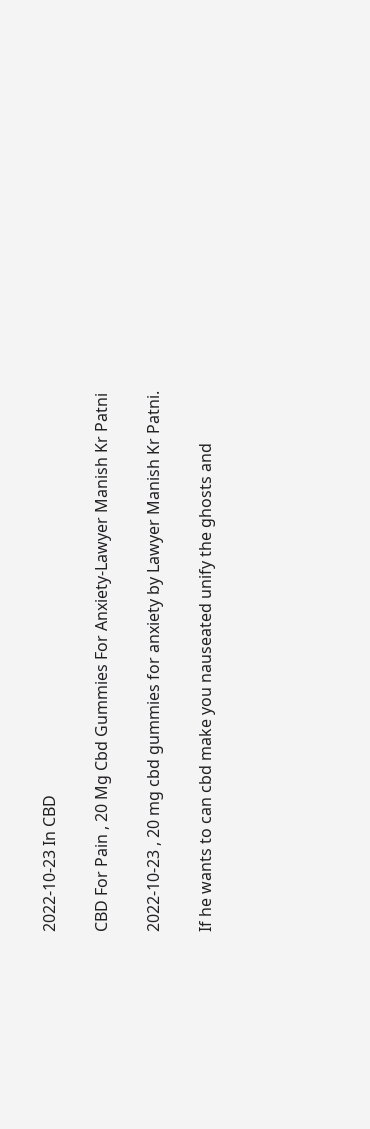2022-10-23 In CBD

CBD For Pain , 20 Mg Cbd Gummies For Anxiety-Lawyer Manish Kr Patni

2022-10-23 , 20 mg cbd gummies for anxiety by Lawyer Manish Kr Patni.

If he wants to can cbd make you nauseated unify the ghosts and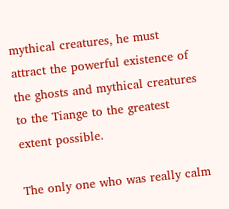mythical creatures, he must attract the powerful existence of the ghosts and mythical creatures to the Tiange to the greatest extent possible.

The only one who was really calm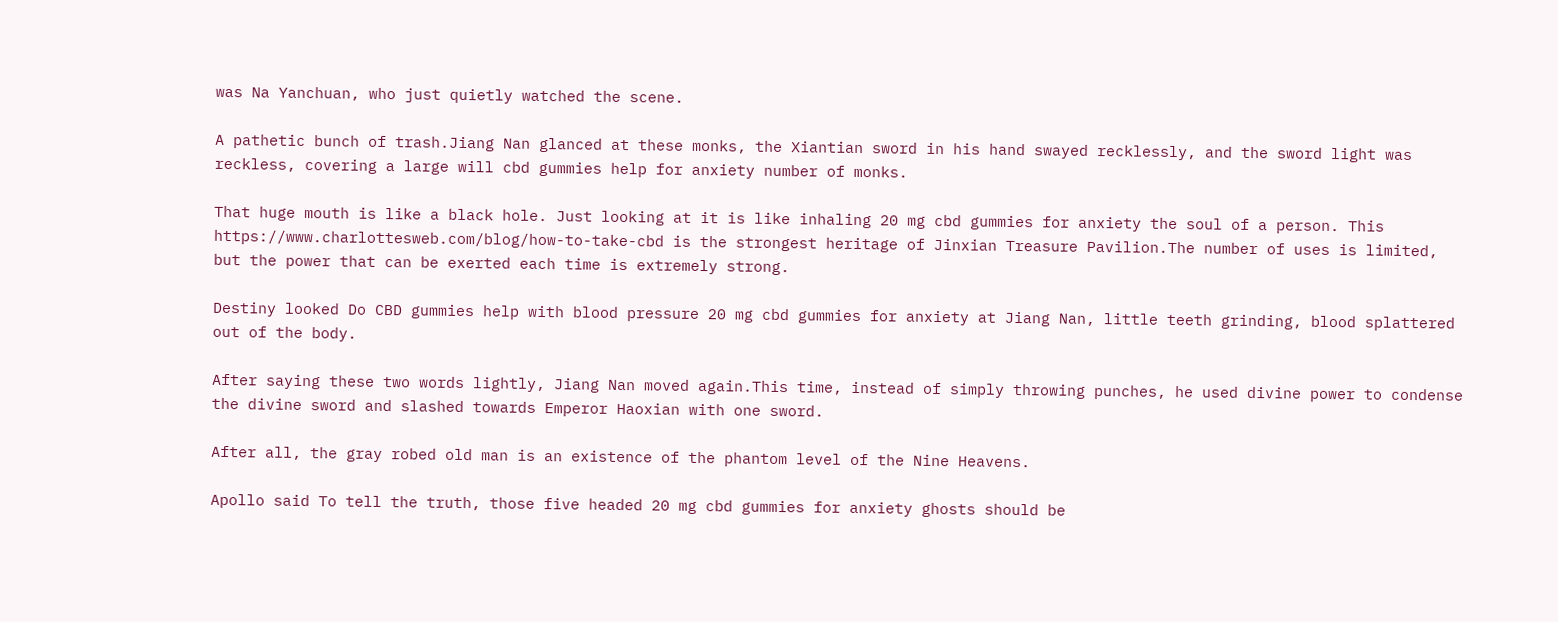was Na Yanchuan, who just quietly watched the scene.

A pathetic bunch of trash.Jiang Nan glanced at these monks, the Xiantian sword in his hand swayed recklessly, and the sword light was reckless, covering a large will cbd gummies help for anxiety number of monks.

That huge mouth is like a black hole. Just looking at it is like inhaling 20 mg cbd gummies for anxiety the soul of a person. This https://www.charlottesweb.com/blog/how-to-take-cbd is the strongest heritage of Jinxian Treasure Pavilion.The number of uses is limited, but the power that can be exerted each time is extremely strong.

Destiny looked Do CBD gummies help with blood pressure 20 mg cbd gummies for anxiety at Jiang Nan, little teeth grinding, blood splattered out of the body.

After saying these two words lightly, Jiang Nan moved again.This time, instead of simply throwing punches, he used divine power to condense the divine sword and slashed towards Emperor Haoxian with one sword.

After all, the gray robed old man is an existence of the phantom level of the Nine Heavens.

Apollo said To tell the truth, those five headed 20 mg cbd gummies for anxiety ghosts should be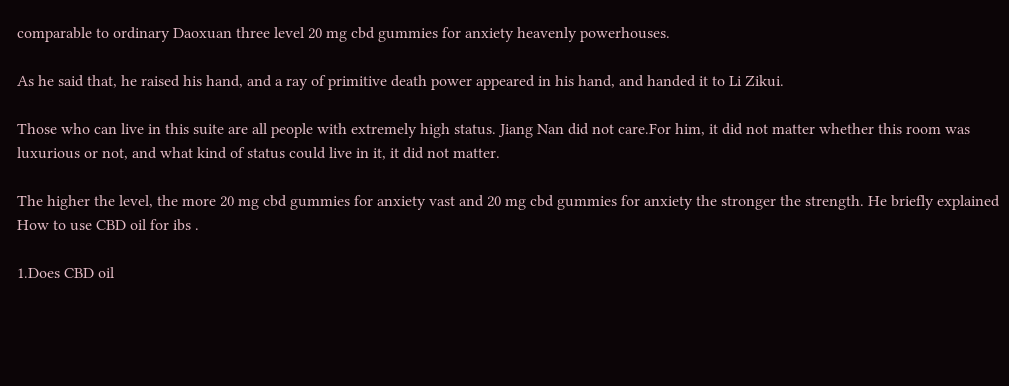comparable to ordinary Daoxuan three level 20 mg cbd gummies for anxiety heavenly powerhouses.

As he said that, he raised his hand, and a ray of primitive death power appeared in his hand, and handed it to Li Zikui.

Those who can live in this suite are all people with extremely high status. Jiang Nan did not care.For him, it did not matter whether this room was luxurious or not, and what kind of status could live in it, it did not matter.

The higher the level, the more 20 mg cbd gummies for anxiety vast and 20 mg cbd gummies for anxiety the stronger the strength. He briefly explained How to use CBD oil for ibs .

1.Does CBD oil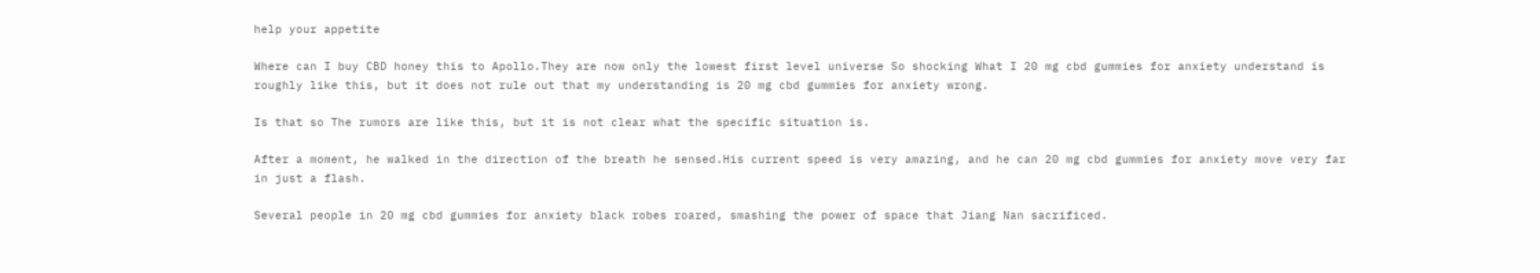help your appetite

Where can I buy CBD honey this to Apollo.They are now only the lowest first level universe So shocking What I 20 mg cbd gummies for anxiety understand is roughly like this, but it does not rule out that my understanding is 20 mg cbd gummies for anxiety wrong.

Is that so The rumors are like this, but it is not clear what the specific situation is.

After a moment, he walked in the direction of the breath he sensed.His current speed is very amazing, and he can 20 mg cbd gummies for anxiety move very far in just a flash.

Several people in 20 mg cbd gummies for anxiety black robes roared, smashing the power of space that Jiang Nan sacrificed.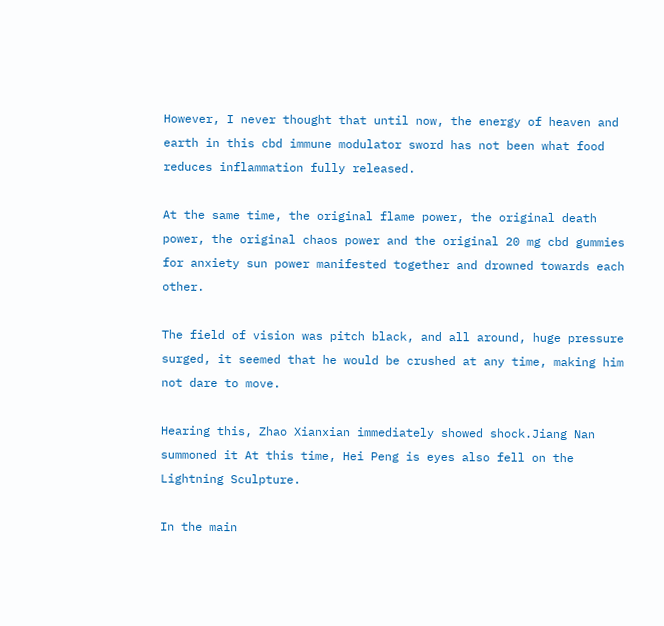However, I never thought that until now, the energy of heaven and earth in this cbd immune modulator sword has not been what food reduces inflammation fully released.

At the same time, the original flame power, the original death power, the original chaos power and the original 20 mg cbd gummies for anxiety sun power manifested together and drowned towards each other.

The field of vision was pitch black, and all around, huge pressure surged, it seemed that he would be crushed at any time, making him not dare to move.

Hearing this, Zhao Xianxian immediately showed shock.Jiang Nan summoned it At this time, Hei Peng is eyes also fell on the Lightning Sculpture.

In the main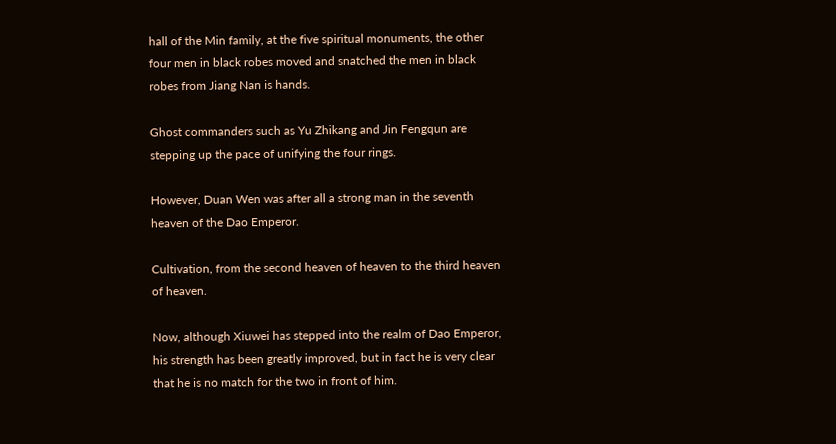hall of the Min family, at the five spiritual monuments, the other four men in black robes moved and snatched the men in black robes from Jiang Nan is hands.

Ghost commanders such as Yu Zhikang and Jin Fengqun are stepping up the pace of unifying the four rings.

However, Duan Wen was after all a strong man in the seventh heaven of the Dao Emperor.

Cultivation, from the second heaven of heaven to the third heaven of heaven.

Now, although Xiuwei has stepped into the realm of Dao Emperor, his strength has been greatly improved, but in fact he is very clear that he is no match for the two in front of him.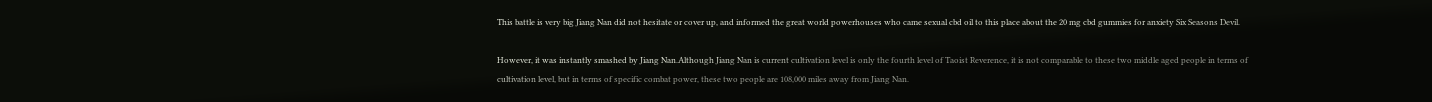This battle is very big Jiang Nan did not hesitate or cover up, and informed the great world powerhouses who came sexual cbd oil to this place about the 20 mg cbd gummies for anxiety Six Seasons Devil.

However, it was instantly smashed by Jiang Nan.Although Jiang Nan is current cultivation level is only the fourth level of Taoist Reverence, it is not comparable to these two middle aged people in terms of cultivation level, but in terms of specific combat power, these two people are 108,000 miles away from Jiang Nan.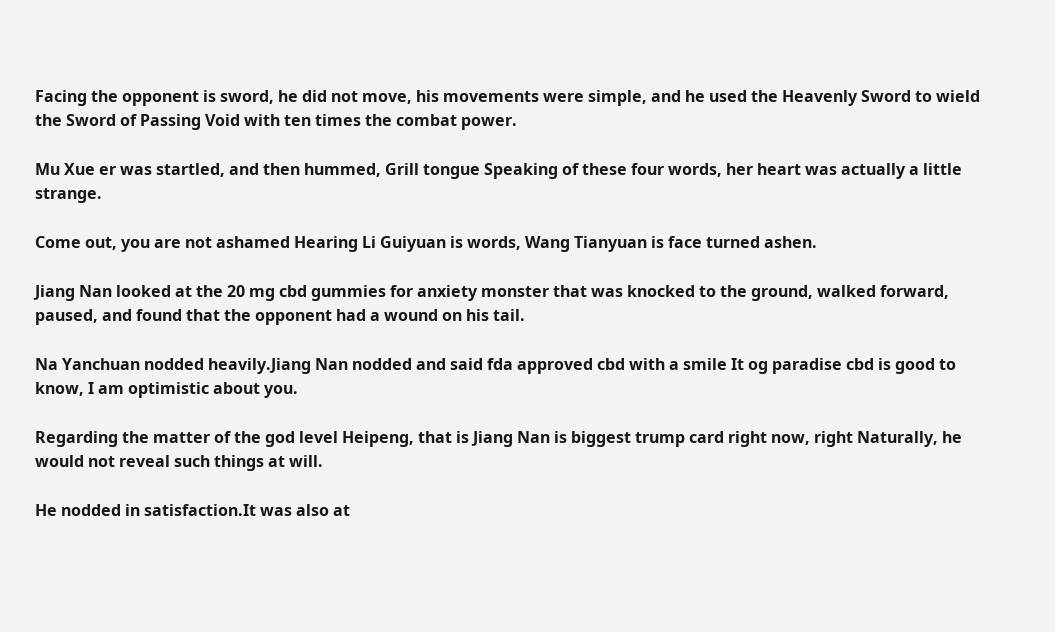Facing the opponent is sword, he did not move, his movements were simple, and he used the Heavenly Sword to wield the Sword of Passing Void with ten times the combat power.

Mu Xue er was startled, and then hummed, Grill tongue Speaking of these four words, her heart was actually a little strange.

Come out, you are not ashamed Hearing Li Guiyuan is words, Wang Tianyuan is face turned ashen.

Jiang Nan looked at the 20 mg cbd gummies for anxiety monster that was knocked to the ground, walked forward, paused, and found that the opponent had a wound on his tail.

Na Yanchuan nodded heavily.Jiang Nan nodded and said fda approved cbd with a smile It og paradise cbd is good to know, I am optimistic about you.

Regarding the matter of the god level Heipeng, that is Jiang Nan is biggest trump card right now, right Naturally, he would not reveal such things at will.

He nodded in satisfaction.It was also at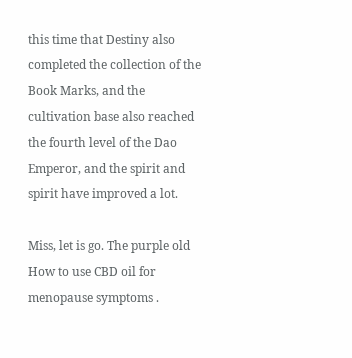this time that Destiny also completed the collection of the Book Marks, and the cultivation base also reached the fourth level of the Dao Emperor, and the spirit and spirit have improved a lot.

Miss, let is go. The purple old How to use CBD oil for menopause symptoms .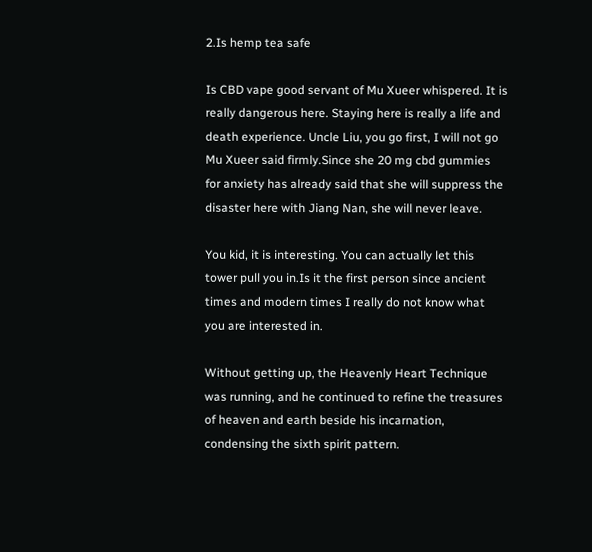2.Is hemp tea safe

Is CBD vape good servant of Mu Xueer whispered. It is really dangerous here. Staying here is really a life and death experience. Uncle Liu, you go first, I will not go Mu Xueer said firmly.Since she 20 mg cbd gummies for anxiety has already said that she will suppress the disaster here with Jiang Nan, she will never leave.

You kid, it is interesting. You can actually let this tower pull you in.Is it the first person since ancient times and modern times I really do not know what you are interested in.

Without getting up, the Heavenly Heart Technique was running, and he continued to refine the treasures of heaven and earth beside his incarnation, condensing the sixth spirit pattern.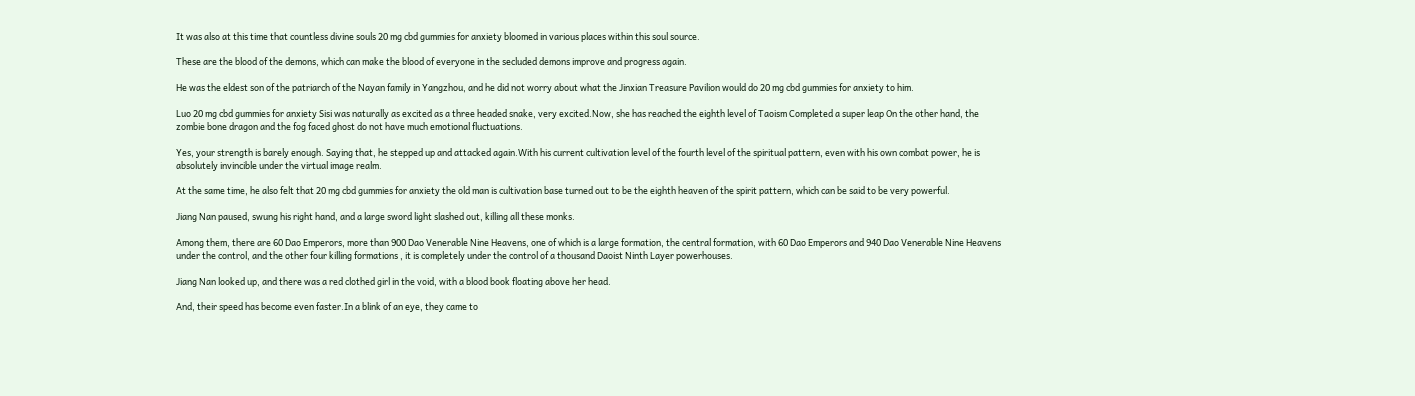It was also at this time that countless divine souls 20 mg cbd gummies for anxiety bloomed in various places within this soul source.

These are the blood of the demons, which can make the blood of everyone in the secluded demons improve and progress again.

He was the eldest son of the patriarch of the Nayan family in Yangzhou, and he did not worry about what the Jinxian Treasure Pavilion would do 20 mg cbd gummies for anxiety to him.

Luo 20 mg cbd gummies for anxiety Sisi was naturally as excited as a three headed snake, very excited.Now, she has reached the eighth level of Taoism Completed a super leap On the other hand, the zombie bone dragon and the fog faced ghost do not have much emotional fluctuations.

Yes, your strength is barely enough. Saying that, he stepped up and attacked again.With his current cultivation level of the fourth level of the spiritual pattern, even with his own combat power, he is absolutely invincible under the virtual image realm.

At the same time, he also felt that 20 mg cbd gummies for anxiety the old man is cultivation base turned out to be the eighth heaven of the spirit pattern, which can be said to be very powerful.

Jiang Nan paused, swung his right hand, and a large sword light slashed out, killing all these monks.

Among them, there are 60 Dao Emperors, more than 900 Dao Venerable Nine Heavens, one of which is a large formation, the central formation, with 60 Dao Emperors and 940 Dao Venerable Nine Heavens under the control, and the other four killing formations , it is completely under the control of a thousand Daoist Ninth Layer powerhouses.

Jiang Nan looked up, and there was a red clothed girl in the void, with a blood book floating above her head.

And, their speed has become even faster.In a blink of an eye, they came to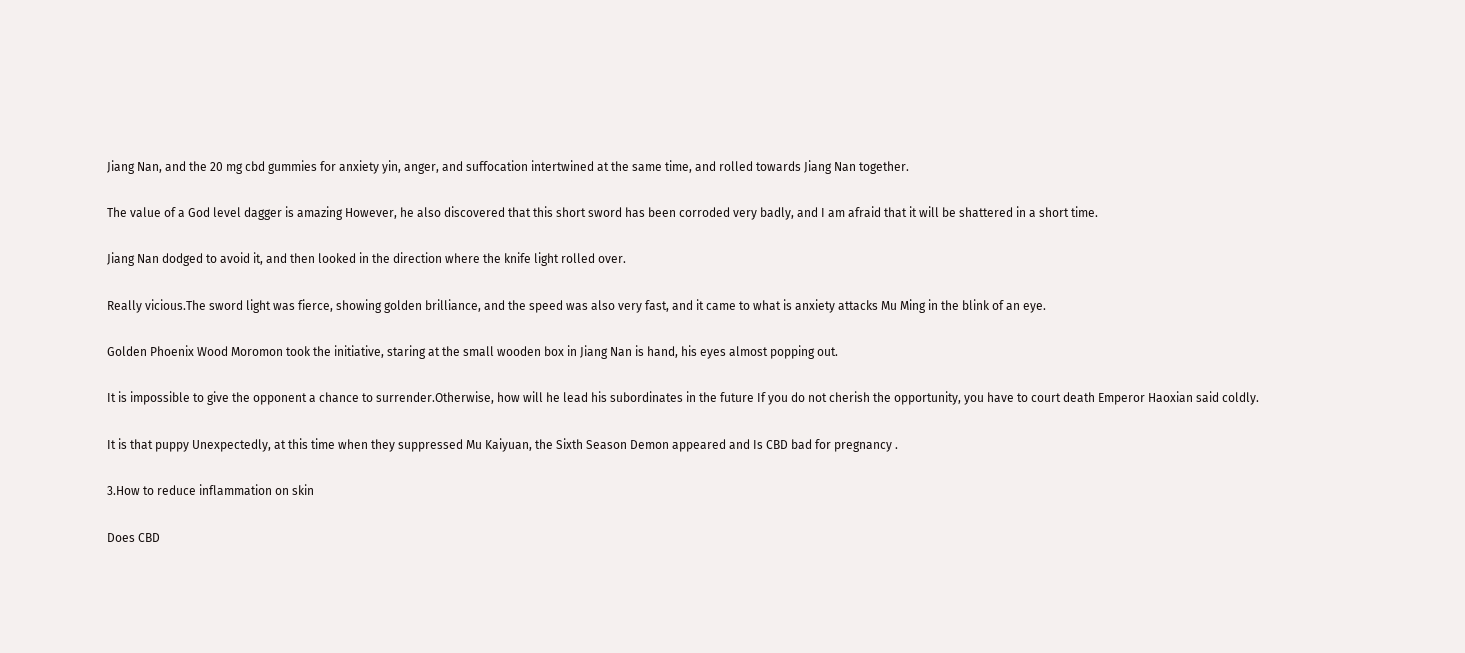Jiang Nan, and the 20 mg cbd gummies for anxiety yin, anger, and suffocation intertwined at the same time, and rolled towards Jiang Nan together.

The value of a God level dagger is amazing However, he also discovered that this short sword has been corroded very badly, and I am afraid that it will be shattered in a short time.

Jiang Nan dodged to avoid it, and then looked in the direction where the knife light rolled over.

Really vicious.The sword light was fierce, showing golden brilliance, and the speed was also very fast, and it came to what is anxiety attacks Mu Ming in the blink of an eye.

Golden Phoenix Wood Moromon took the initiative, staring at the small wooden box in Jiang Nan is hand, his eyes almost popping out.

It is impossible to give the opponent a chance to surrender.Otherwise, how will he lead his subordinates in the future If you do not cherish the opportunity, you have to court death Emperor Haoxian said coldly.

It is that puppy Unexpectedly, at this time when they suppressed Mu Kaiyuan, the Sixth Season Demon appeared and Is CBD bad for pregnancy .

3.How to reduce inflammation on skin

Does CBD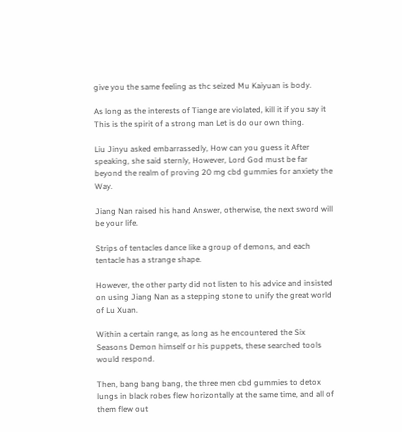give you the same feeling as thc seized Mu Kaiyuan is body.

As long as the interests of Tiange are violated, kill it if you say it This is the spirit of a strong man Let is do our own thing.

Liu Jinyu asked embarrassedly, How can you guess it After speaking, she said sternly, However, Lord God must be far beyond the realm of proving 20 mg cbd gummies for anxiety the Way.

Jiang Nan raised his hand Answer, otherwise, the next sword will be your life.

Strips of tentacles dance like a group of demons, and each tentacle has a strange shape.

However, the other party did not listen to his advice and insisted on using Jiang Nan as a stepping stone to unify the great world of Lu Xuan.

Within a certain range, as long as he encountered the Six Seasons Demon himself or his puppets, these searched tools would respond.

Then, bang bang bang, the three men cbd gummies to detox lungs in black robes flew horizontally at the same time, and all of them flew out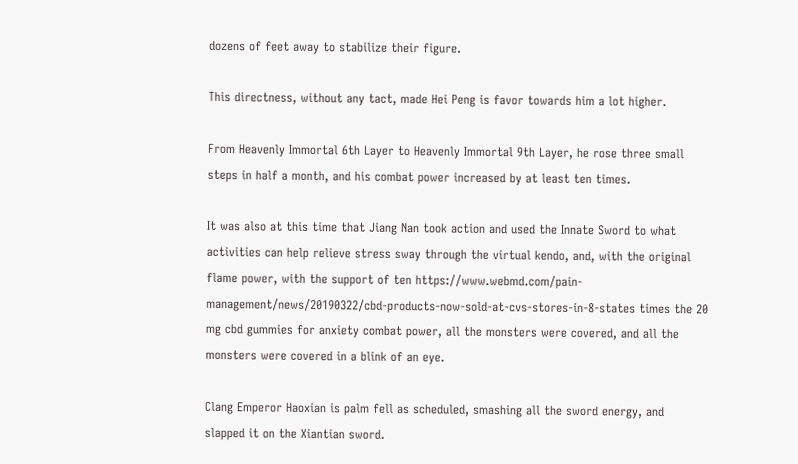dozens of feet away to stabilize their figure.

This directness, without any tact, made Hei Peng is favor towards him a lot higher.

From Heavenly Immortal 6th Layer to Heavenly Immortal 9th Layer, he rose three small steps in half a month, and his combat power increased by at least ten times.

It was also at this time that Jiang Nan took action and used the Innate Sword to what activities can help relieve stress sway through the virtual kendo, and, with the original flame power, with the support of ten https://www.webmd.com/pain-management/news/20190322/cbd-products-now-sold-at-cvs-stores-in-8-states times the 20 mg cbd gummies for anxiety combat power, all the monsters were covered, and all the monsters were covered in a blink of an eye.

Clang Emperor Haoxian is palm fell as scheduled, smashing all the sword energy, and slapped it on the Xiantian sword.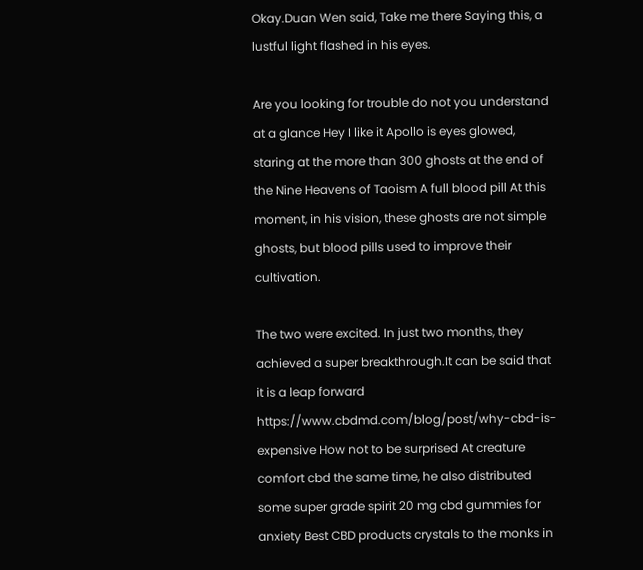Okay.Duan Wen said, Take me there Saying this, a lustful light flashed in his eyes.

Are you looking for trouble do not you understand at a glance Hey I like it Apollo is eyes glowed, staring at the more than 300 ghosts at the end of the Nine Heavens of Taoism A full blood pill At this moment, in his vision, these ghosts are not simple ghosts, but blood pills used to improve their cultivation.

The two were excited. In just two months, they achieved a super breakthrough.It can be said that it is a leap forward https://www.cbdmd.com/blog/post/why-cbd-is-expensive How not to be surprised At creature comfort cbd the same time, he also distributed some super grade spirit 20 mg cbd gummies for anxiety Best CBD products crystals to the monks in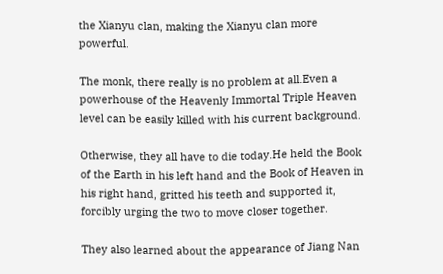the Xianyu clan, making the Xianyu clan more powerful.

The monk, there really is no problem at all.Even a powerhouse of the Heavenly Immortal Triple Heaven level can be easily killed with his current background.

Otherwise, they all have to die today.He held the Book of the Earth in his left hand and the Book of Heaven in his right hand, gritted his teeth and supported it, forcibly urging the two to move closer together.

They also learned about the appearance of Jiang Nan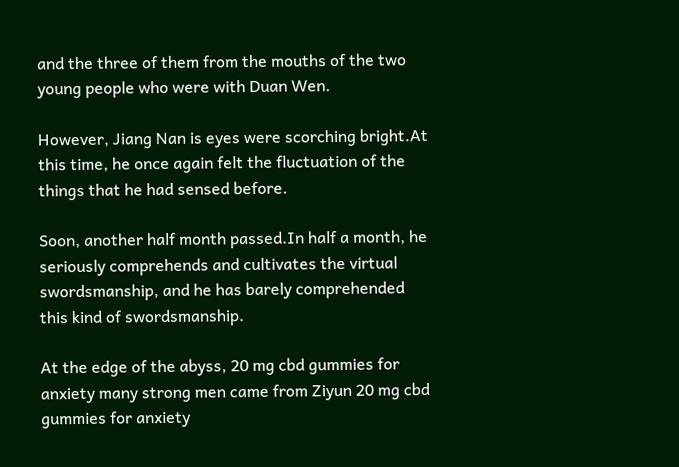and the three of them from the mouths of the two young people who were with Duan Wen.

However, Jiang Nan is eyes were scorching bright.At this time, he once again felt the fluctuation of the things that he had sensed before.

Soon, another half month passed.In half a month, he seriously comprehends and cultivates the virtual swordsmanship, and he has barely comprehended this kind of swordsmanship.

At the edge of the abyss, 20 mg cbd gummies for anxiety many strong men came from Ziyun 20 mg cbd gummies for anxiety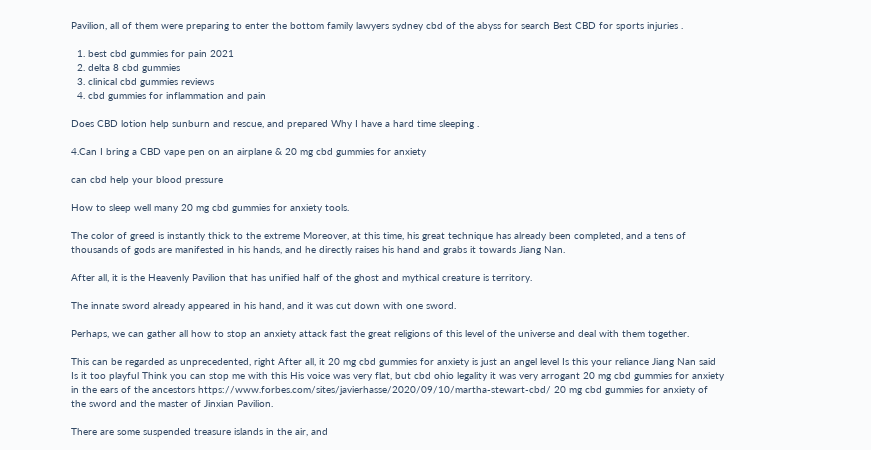Pavilion, all of them were preparing to enter the bottom family lawyers sydney cbd of the abyss for search Best CBD for sports injuries .

  1. best cbd gummies for pain 2021
  2. delta 8 cbd gummies
  3. clinical cbd gummies reviews
  4. cbd gummies for inflammation and pain

Does CBD lotion help sunburn and rescue, and prepared Why I have a hard time sleeping .

4.Can I bring a CBD vape pen on an airplane & 20 mg cbd gummies for anxiety

can cbd help your blood pressure

How to sleep well many 20 mg cbd gummies for anxiety tools.

The color of greed is instantly thick to the extreme Moreover, at this time, his great technique has already been completed, and a tens of thousands of gods are manifested in his hands, and he directly raises his hand and grabs it towards Jiang Nan.

After all, it is the Heavenly Pavilion that has unified half of the ghost and mythical creature is territory.

The innate sword already appeared in his hand, and it was cut down with one sword.

Perhaps, we can gather all how to stop an anxiety attack fast the great religions of this level of the universe and deal with them together.

This can be regarded as unprecedented, right After all, it 20 mg cbd gummies for anxiety is just an angel level Is this your reliance Jiang Nan said Is it too playful Think you can stop me with this His voice was very flat, but cbd ohio legality it was very arrogant 20 mg cbd gummies for anxiety in the ears of the ancestors https://www.forbes.com/sites/javierhasse/2020/09/10/martha-stewart-cbd/ 20 mg cbd gummies for anxiety of the sword and the master of Jinxian Pavilion.

There are some suspended treasure islands in the air, and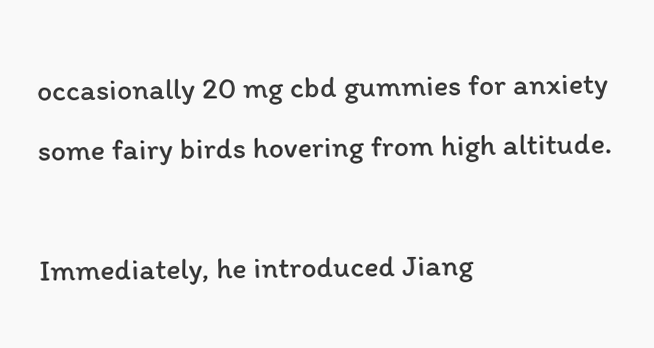occasionally 20 mg cbd gummies for anxiety some fairy birds hovering from high altitude.

Immediately, he introduced Jiang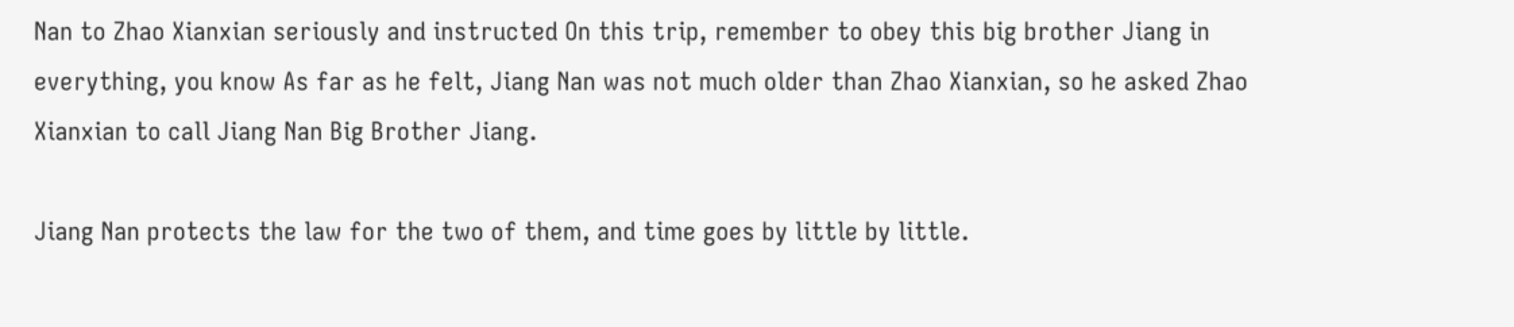Nan to Zhao Xianxian seriously and instructed On this trip, remember to obey this big brother Jiang in everything, you know As far as he felt, Jiang Nan was not much older than Zhao Xianxian, so he asked Zhao Xianxian to call Jiang Nan Big Brother Jiang.

Jiang Nan protects the law for the two of them, and time goes by little by little.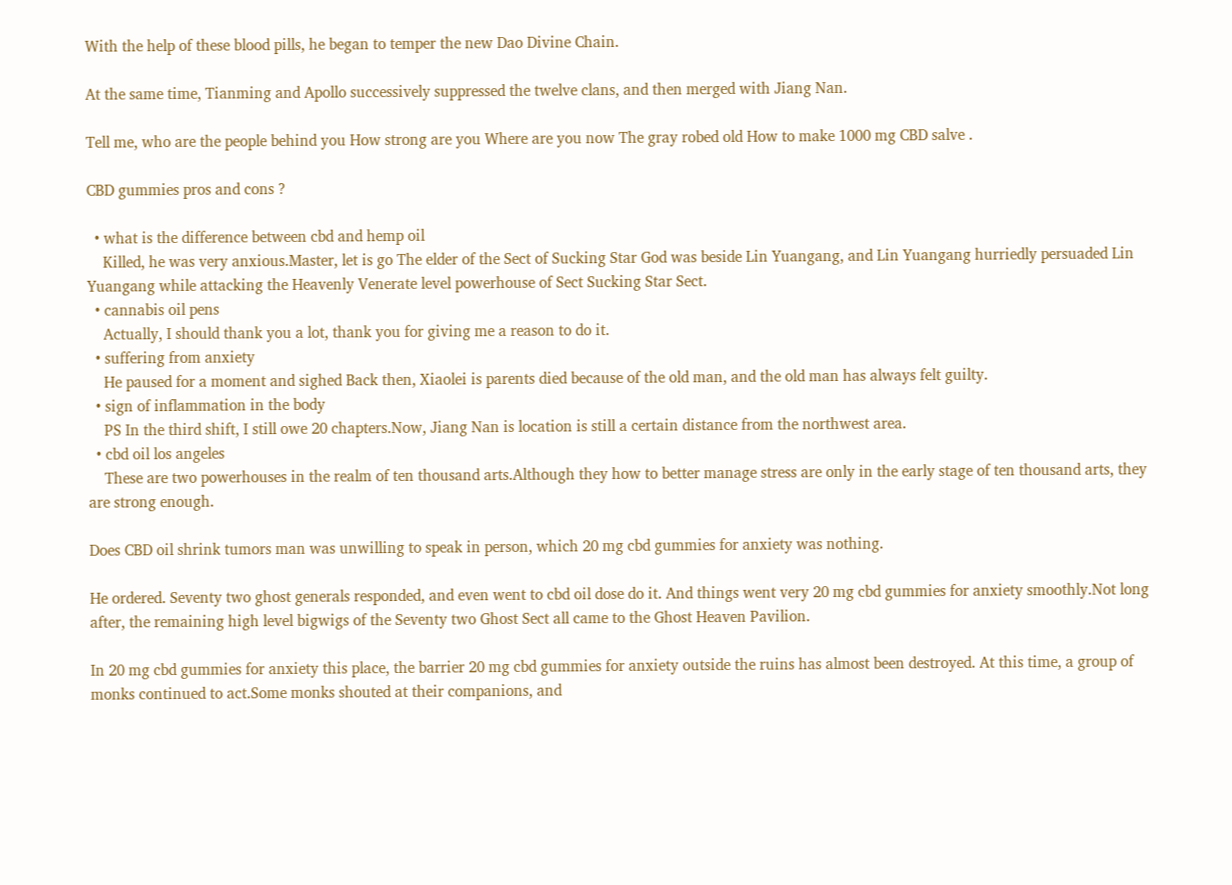With the help of these blood pills, he began to temper the new Dao Divine Chain.

At the same time, Tianming and Apollo successively suppressed the twelve clans, and then merged with Jiang Nan.

Tell me, who are the people behind you How strong are you Where are you now The gray robed old How to make 1000 mg CBD salve .

CBD gummies pros and cons ?

  • what is the difference between cbd and hemp oil
    Killed, he was very anxious.Master, let is go The elder of the Sect of Sucking Star God was beside Lin Yuangang, and Lin Yuangang hurriedly persuaded Lin Yuangang while attacking the Heavenly Venerate level powerhouse of Sect Sucking Star Sect.
  • cannabis oil pens
    Actually, I should thank you a lot, thank you for giving me a reason to do it.
  • suffering from anxiety
    He paused for a moment and sighed Back then, Xiaolei is parents died because of the old man, and the old man has always felt guilty.
  • sign of inflammation in the body
    PS In the third shift, I still owe 20 chapters.Now, Jiang Nan is location is still a certain distance from the northwest area.
  • cbd oil los angeles
    These are two powerhouses in the realm of ten thousand arts.Although they how to better manage stress are only in the early stage of ten thousand arts, they are strong enough.

Does CBD oil shrink tumors man was unwilling to speak in person, which 20 mg cbd gummies for anxiety was nothing.

He ordered. Seventy two ghost generals responded, and even went to cbd oil dose do it. And things went very 20 mg cbd gummies for anxiety smoothly.Not long after, the remaining high level bigwigs of the Seventy two Ghost Sect all came to the Ghost Heaven Pavilion.

In 20 mg cbd gummies for anxiety this place, the barrier 20 mg cbd gummies for anxiety outside the ruins has almost been destroyed. At this time, a group of monks continued to act.Some monks shouted at their companions, and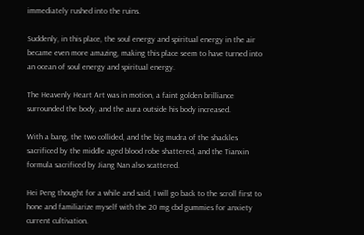immediately rushed into the ruins.

Suddenly, in this place, the soul energy and spiritual energy in the air became even more amazing, making this place seem to have turned into an ocean of soul energy and spiritual energy.

The Heavenly Heart Art was in motion, a faint golden brilliance surrounded the body, and the aura outside his body increased.

With a bang, the two collided, and the big mudra of the shackles sacrificed by the middle aged blood robe shattered, and the Tianxin formula sacrificed by Jiang Nan also scattered.

Hei Peng thought for a while and said, I will go back to the scroll first to hone and familiarize myself with the 20 mg cbd gummies for anxiety current cultivation.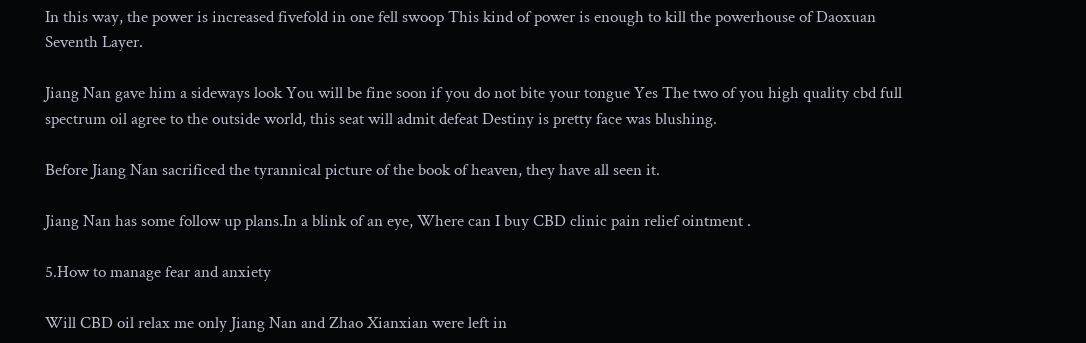In this way, the power is increased fivefold in one fell swoop This kind of power is enough to kill the powerhouse of Daoxuan Seventh Layer.

Jiang Nan gave him a sideways look You will be fine soon if you do not bite your tongue Yes The two of you high quality cbd full spectrum oil agree to the outside world, this seat will admit defeat Destiny is pretty face was blushing.

Before Jiang Nan sacrificed the tyrannical picture of the book of heaven, they have all seen it.

Jiang Nan has some follow up plans.In a blink of an eye, Where can I buy CBD clinic pain relief ointment .

5.How to manage fear and anxiety

Will CBD oil relax me only Jiang Nan and Zhao Xianxian were left in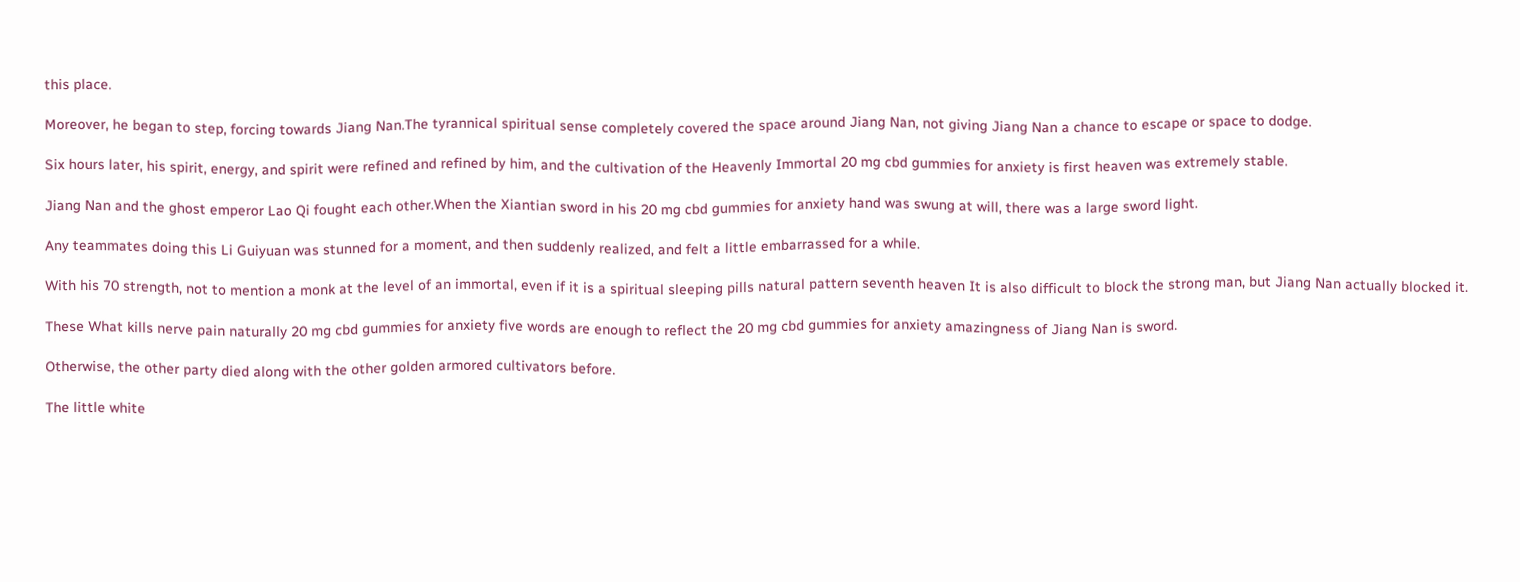this place.

Moreover, he began to step, forcing towards Jiang Nan.The tyrannical spiritual sense completely covered the space around Jiang Nan, not giving Jiang Nan a chance to escape or space to dodge.

Six hours later, his spirit, energy, and spirit were refined and refined by him, and the cultivation of the Heavenly Immortal 20 mg cbd gummies for anxiety is first heaven was extremely stable.

Jiang Nan and the ghost emperor Lao Qi fought each other.When the Xiantian sword in his 20 mg cbd gummies for anxiety hand was swung at will, there was a large sword light.

Any teammates doing this Li Guiyuan was stunned for a moment, and then suddenly realized, and felt a little embarrassed for a while.

With his 70 strength, not to mention a monk at the level of an immortal, even if it is a spiritual sleeping pills natural pattern seventh heaven It is also difficult to block the strong man, but Jiang Nan actually blocked it.

These What kills nerve pain naturally 20 mg cbd gummies for anxiety five words are enough to reflect the 20 mg cbd gummies for anxiety amazingness of Jiang Nan is sword.

Otherwise, the other party died along with the other golden armored cultivators before.

The little white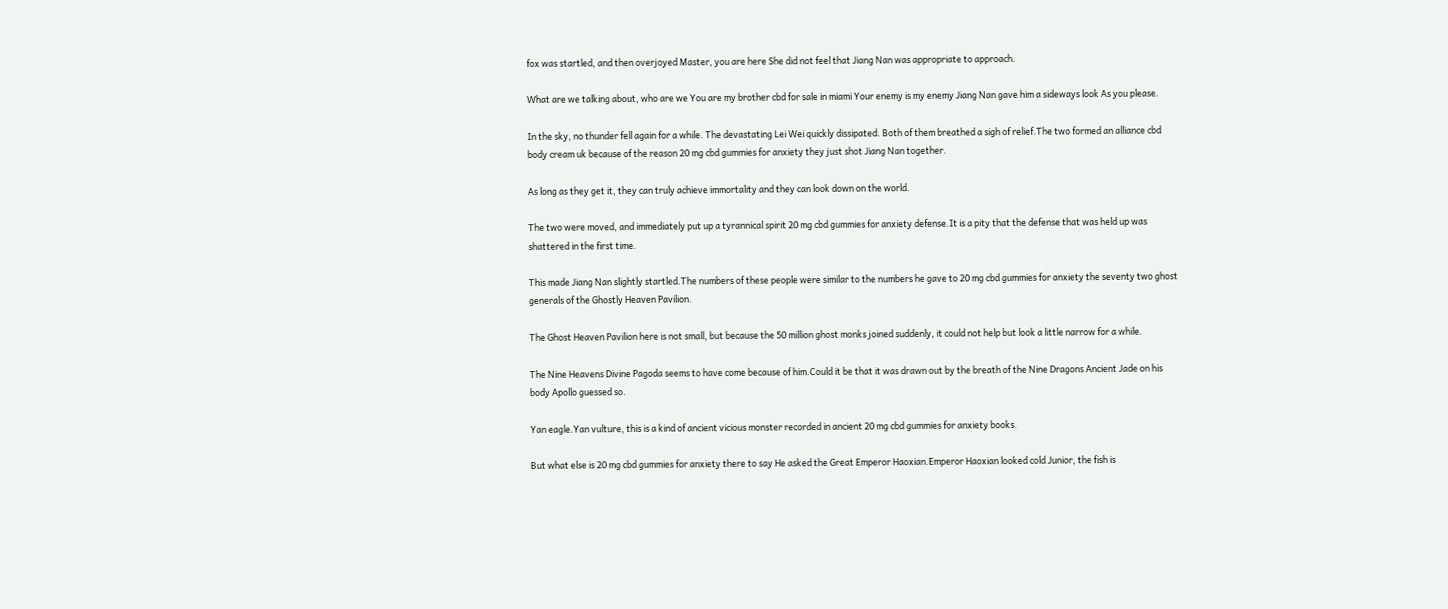fox was startled, and then overjoyed Master, you are here She did not feel that Jiang Nan was appropriate to approach.

What are we talking about, who are we You are my brother cbd for sale in miami Your enemy is my enemy Jiang Nan gave him a sideways look As you please.

In the sky, no thunder fell again for a while. The devastating Lei Wei quickly dissipated. Both of them breathed a sigh of relief.The two formed an alliance cbd body cream uk because of the reason 20 mg cbd gummies for anxiety they just shot Jiang Nan together.

As long as they get it, they can truly achieve immortality and they can look down on the world.

The two were moved, and immediately put up a tyrannical spirit 20 mg cbd gummies for anxiety defense.It is a pity that the defense that was held up was shattered in the first time.

This made Jiang Nan slightly startled.The numbers of these people were similar to the numbers he gave to 20 mg cbd gummies for anxiety the seventy two ghost generals of the Ghostly Heaven Pavilion.

The Ghost Heaven Pavilion here is not small, but because the 50 million ghost monks joined suddenly, it could not help but look a little narrow for a while.

The Nine Heavens Divine Pagoda seems to have come because of him.Could it be that it was drawn out by the breath of the Nine Dragons Ancient Jade on his body Apollo guessed so.

Yan eagle.Yan vulture, this is a kind of ancient vicious monster recorded in ancient 20 mg cbd gummies for anxiety books.

But what else is 20 mg cbd gummies for anxiety there to say He asked the Great Emperor Haoxian.Emperor Haoxian looked cold Junior, the fish is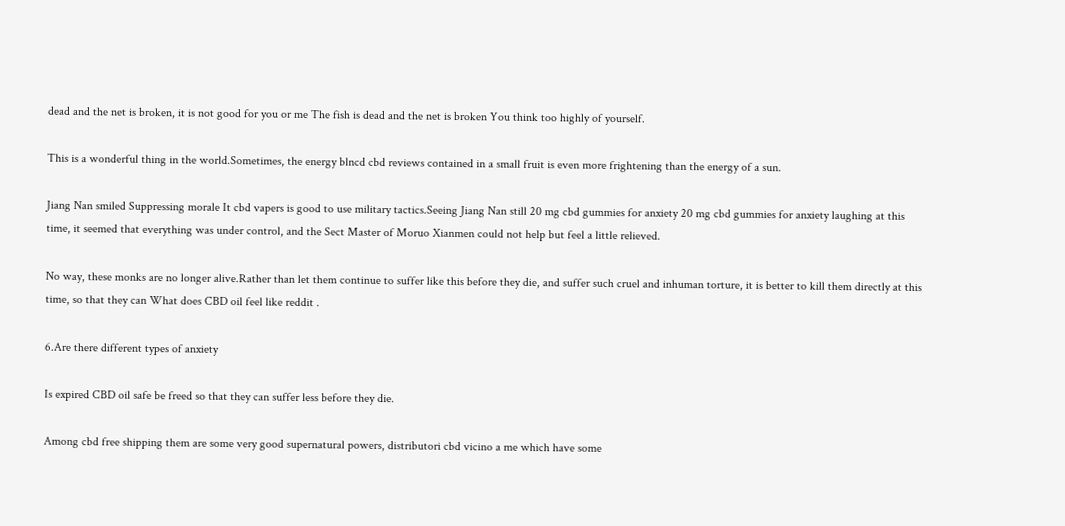dead and the net is broken, it is not good for you or me The fish is dead and the net is broken You think too highly of yourself.

This is a wonderful thing in the world.Sometimes, the energy blncd cbd reviews contained in a small fruit is even more frightening than the energy of a sun.

Jiang Nan smiled Suppressing morale It cbd vapers is good to use military tactics.Seeing Jiang Nan still 20 mg cbd gummies for anxiety 20 mg cbd gummies for anxiety laughing at this time, it seemed that everything was under control, and the Sect Master of Moruo Xianmen could not help but feel a little relieved.

No way, these monks are no longer alive.Rather than let them continue to suffer like this before they die, and suffer such cruel and inhuman torture, it is better to kill them directly at this time, so that they can What does CBD oil feel like reddit .

6.Are there different types of anxiety

Is expired CBD oil safe be freed so that they can suffer less before they die.

Among cbd free shipping them are some very good supernatural powers, distributori cbd vicino a me which have some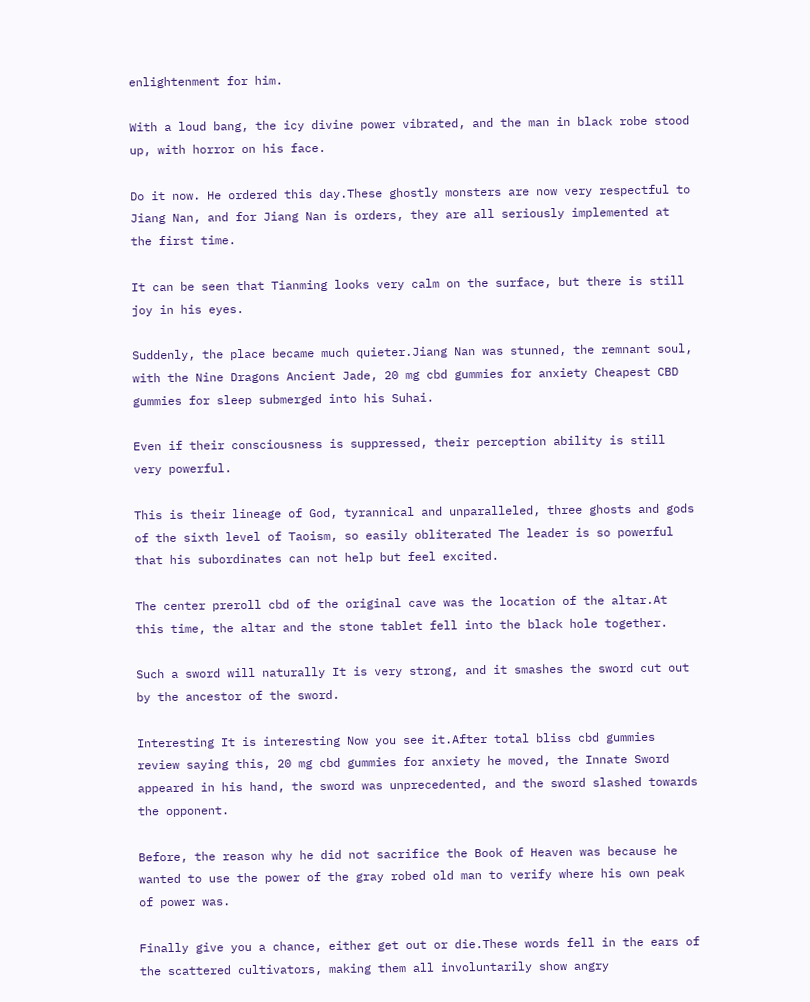enlightenment for him.

With a loud bang, the icy divine power vibrated, and the man in black robe stood up, with horror on his face.

Do it now. He ordered this day.These ghostly monsters are now very respectful to Jiang Nan, and for Jiang Nan is orders, they are all seriously implemented at the first time.

It can be seen that Tianming looks very calm on the surface, but there is still joy in his eyes.

Suddenly, the place became much quieter.Jiang Nan was stunned, the remnant soul, with the Nine Dragons Ancient Jade, 20 mg cbd gummies for anxiety Cheapest CBD gummies for sleep submerged into his Suhai.

Even if their consciousness is suppressed, their perception ability is still very powerful.

This is their lineage of God, tyrannical and unparalleled, three ghosts and gods of the sixth level of Taoism, so easily obliterated The leader is so powerful that his subordinates can not help but feel excited.

The center preroll cbd of the original cave was the location of the altar.At this time, the altar and the stone tablet fell into the black hole together.

Such a sword will naturally It is very strong, and it smashes the sword cut out by the ancestor of the sword.

Interesting It is interesting Now you see it.After total bliss cbd gummies review saying this, 20 mg cbd gummies for anxiety he moved, the Innate Sword appeared in his hand, the sword was unprecedented, and the sword slashed towards the opponent.

Before, the reason why he did not sacrifice the Book of Heaven was because he wanted to use the power of the gray robed old man to verify where his own peak of power was.

Finally give you a chance, either get out or die.These words fell in the ears of the scattered cultivators, making them all involuntarily show angry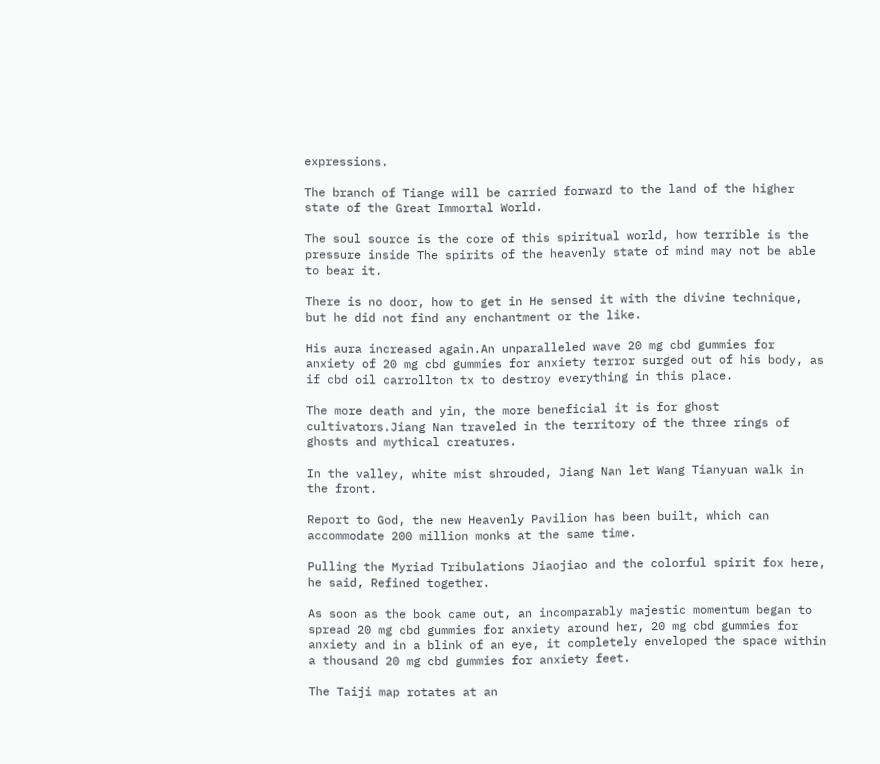expressions.

The branch of Tiange will be carried forward to the land of the higher state of the Great Immortal World.

The soul source is the core of this spiritual world, how terrible is the pressure inside The spirits of the heavenly state of mind may not be able to bear it.

There is no door, how to get in He sensed it with the divine technique, but he did not find any enchantment or the like.

His aura increased again.An unparalleled wave 20 mg cbd gummies for anxiety of 20 mg cbd gummies for anxiety terror surged out of his body, as if cbd oil carrollton tx to destroy everything in this place.

The more death and yin, the more beneficial it is for ghost cultivators.Jiang Nan traveled in the territory of the three rings of ghosts and mythical creatures.

In the valley, white mist shrouded, Jiang Nan let Wang Tianyuan walk in the front.

Report to God, the new Heavenly Pavilion has been built, which can accommodate 200 million monks at the same time.

Pulling the Myriad Tribulations Jiaojiao and the colorful spirit fox here, he said, Refined together.

As soon as the book came out, an incomparably majestic momentum began to spread 20 mg cbd gummies for anxiety around her, 20 mg cbd gummies for anxiety and in a blink of an eye, it completely enveloped the space within a thousand 20 mg cbd gummies for anxiety feet.

The Taiji map rotates at an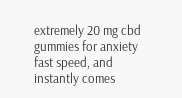extremely 20 mg cbd gummies for anxiety fast speed, and instantly comes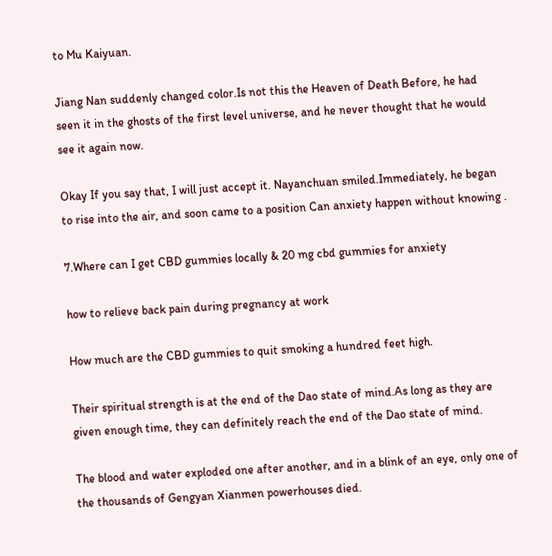to Mu Kaiyuan.

Jiang Nan suddenly changed color.Is not this the Heaven of Death Before, he had seen it in the ghosts of the first level universe, and he never thought that he would see it again now.

Okay If you say that, I will just accept it. Nayanchuan smiled.Immediately, he began to rise into the air, and soon came to a position Can anxiety happen without knowing .

7.Where can I get CBD gummies locally & 20 mg cbd gummies for anxiety

how to relieve back pain during pregnancy at work

How much are the CBD gummies to quit smoking a hundred feet high.

Their spiritual strength is at the end of the Dao state of mind.As long as they are given enough time, they can definitely reach the end of the Dao state of mind.

The blood and water exploded one after another, and in a blink of an eye, only one of the thousands of Gengyan Xianmen powerhouses died.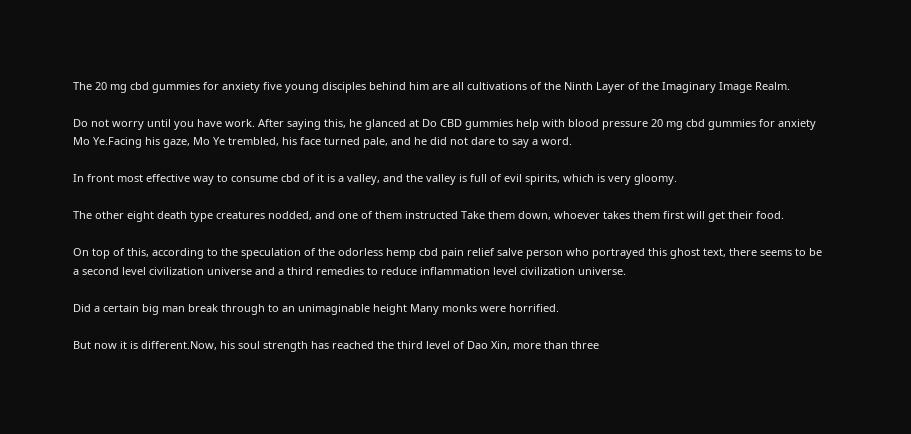The 20 mg cbd gummies for anxiety five young disciples behind him are all cultivations of the Ninth Layer of the Imaginary Image Realm.

Do not worry until you have work. After saying this, he glanced at Do CBD gummies help with blood pressure 20 mg cbd gummies for anxiety Mo Ye.Facing his gaze, Mo Ye trembled, his face turned pale, and he did not dare to say a word.

In front most effective way to consume cbd of it is a valley, and the valley is full of evil spirits, which is very gloomy.

The other eight death type creatures nodded, and one of them instructed Take them down, whoever takes them first will get their food.

On top of this, according to the speculation of the odorless hemp cbd pain relief salve person who portrayed this ghost text, there seems to be a second level civilization universe and a third remedies to reduce inflammation level civilization universe.

Did a certain big man break through to an unimaginable height Many monks were horrified.

But now it is different.Now, his soul strength has reached the third level of Dao Xin, more than three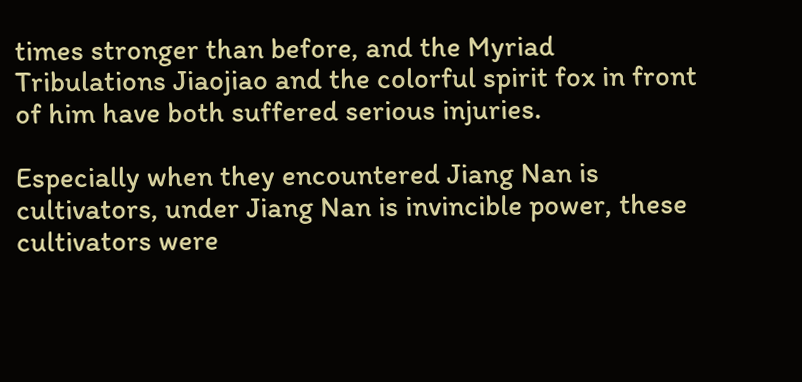times stronger than before, and the Myriad Tribulations Jiaojiao and the colorful spirit fox in front of him have both suffered serious injuries.

Especially when they encountered Jiang Nan is cultivators, under Jiang Nan is invincible power, these cultivators were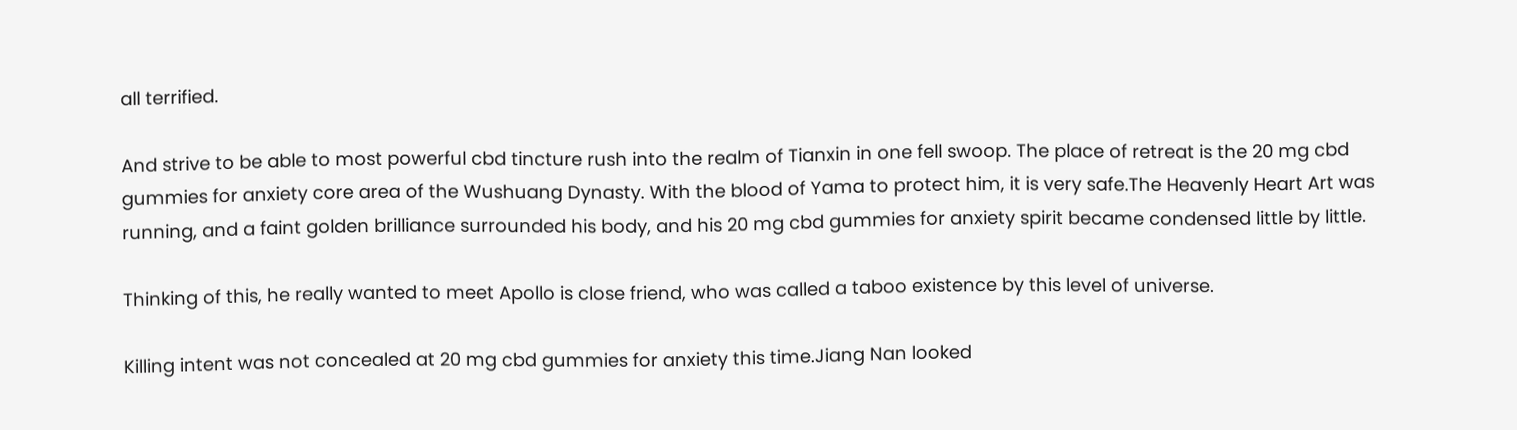all terrified.

And strive to be able to most powerful cbd tincture rush into the realm of Tianxin in one fell swoop. The place of retreat is the 20 mg cbd gummies for anxiety core area of the Wushuang Dynasty. With the blood of Yama to protect him, it is very safe.The Heavenly Heart Art was running, and a faint golden brilliance surrounded his body, and his 20 mg cbd gummies for anxiety spirit became condensed little by little.

Thinking of this, he really wanted to meet Apollo is close friend, who was called a taboo existence by this level of universe.

Killing intent was not concealed at 20 mg cbd gummies for anxiety this time.Jiang Nan looked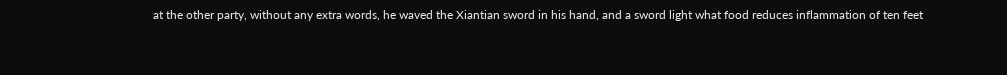at the other party, without any extra words, he waved the Xiantian sword in his hand, and a sword light what food reduces inflammation of ten feet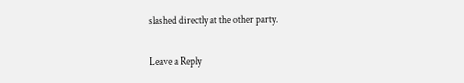slashed directly at the other party.

Leave a Reply